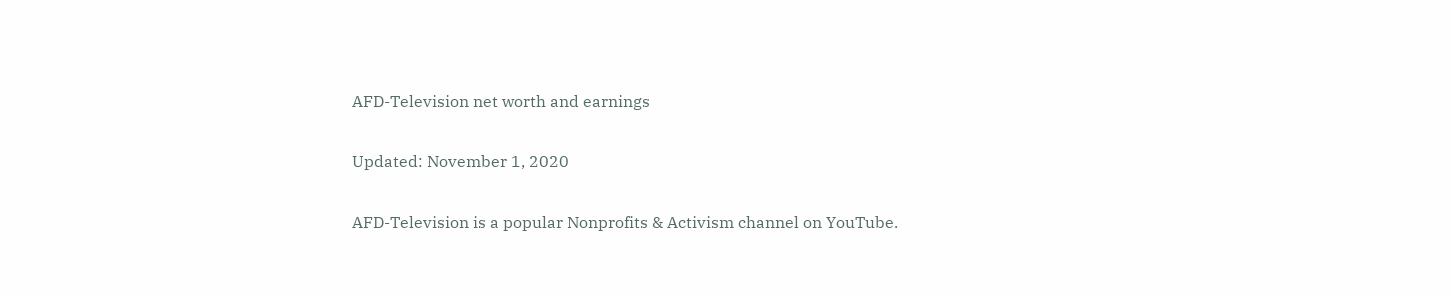AFD-Television net worth and earnings

Updated: November 1, 2020

AFD-Television is a popular Nonprofits & Activism channel on YouTube.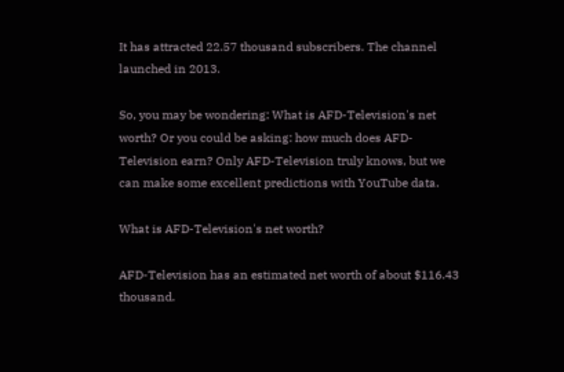It has attracted 22.57 thousand subscribers. The channel launched in 2013.

So, you may be wondering: What is AFD-Television's net worth? Or you could be asking: how much does AFD-Television earn? Only AFD-Television truly knows, but we can make some excellent predictions with YouTube data.

What is AFD-Television's net worth?

AFD-Television has an estimated net worth of about $116.43 thousand.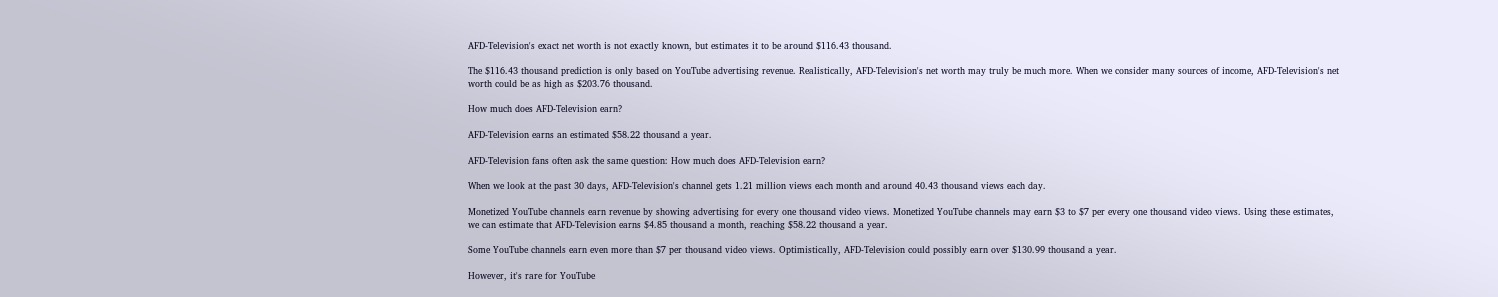AFD-Television's exact net worth is not exactly known, but estimates it to be around $116.43 thousand.

The $116.43 thousand prediction is only based on YouTube advertising revenue. Realistically, AFD-Television's net worth may truly be much more. When we consider many sources of income, AFD-Television's net worth could be as high as $203.76 thousand.

How much does AFD-Television earn?

AFD-Television earns an estimated $58.22 thousand a year.

AFD-Television fans often ask the same question: How much does AFD-Television earn?

When we look at the past 30 days, AFD-Television's channel gets 1.21 million views each month and around 40.43 thousand views each day.

Monetized YouTube channels earn revenue by showing advertising for every one thousand video views. Monetized YouTube channels may earn $3 to $7 per every one thousand video views. Using these estimates, we can estimate that AFD-Television earns $4.85 thousand a month, reaching $58.22 thousand a year.

Some YouTube channels earn even more than $7 per thousand video views. Optimistically, AFD-Television could possibly earn over $130.99 thousand a year.

However, it's rare for YouTube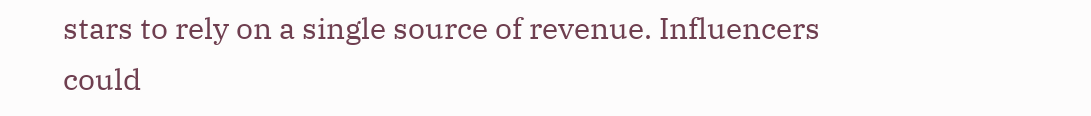stars to rely on a single source of revenue. Influencers could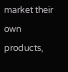market their own products,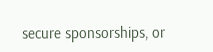secure sponsorships, or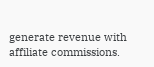generate revenue with affiliate commissions.